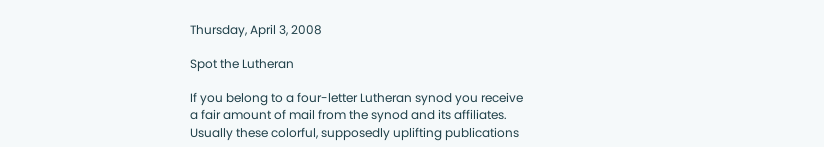Thursday, April 3, 2008

Spot the Lutheran

If you belong to a four-letter Lutheran synod you receive a fair amount of mail from the synod and its affiliates. Usually these colorful, supposedly uplifting publications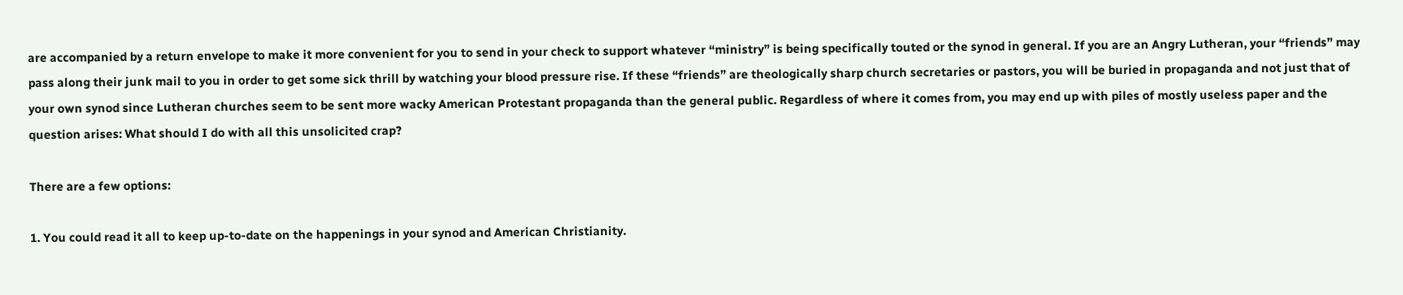are accompanied by a return envelope to make it more convenient for you to send in your check to support whatever “ministry” is being specifically touted or the synod in general. If you are an Angry Lutheran, your “friends” may pass along their junk mail to you in order to get some sick thrill by watching your blood pressure rise. If these “friends” are theologically sharp church secretaries or pastors, you will be buried in propaganda and not just that of your own synod since Lutheran churches seem to be sent more wacky American Protestant propaganda than the general public. Regardless of where it comes from, you may end up with piles of mostly useless paper and the question arises: What should I do with all this unsolicited crap?

There are a few options:

1. You could read it all to keep up-to-date on the happenings in your synod and American Christianity.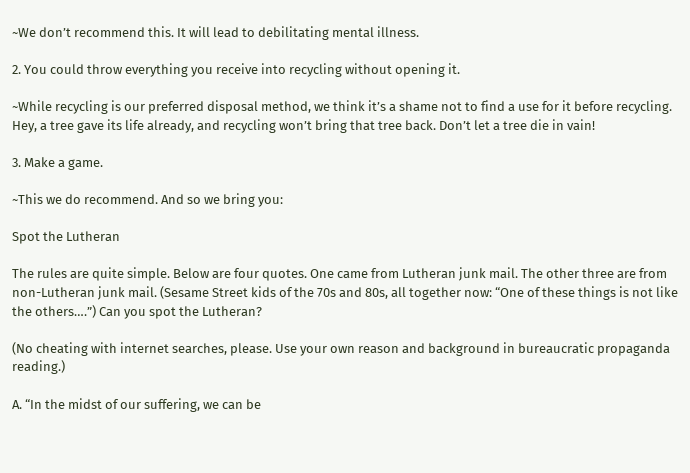~We don’t recommend this. It will lead to debilitating mental illness.

2. You could throw everything you receive into recycling without opening it.

~While recycling is our preferred disposal method, we think it’s a shame not to find a use for it before recycling. Hey, a tree gave its life already, and recycling won’t bring that tree back. Don’t let a tree die in vain!

3. Make a game.

~This we do recommend. And so we bring you:

Spot the Lutheran

The rules are quite simple. Below are four quotes. One came from Lutheran junk mail. The other three are from non-Lutheran junk mail. (Sesame Street kids of the 70s and 80s, all together now: “One of these things is not like the others….”) Can you spot the Lutheran?

(No cheating with internet searches, please. Use your own reason and background in bureaucratic propaganda reading.)

A. “In the midst of our suffering, we can be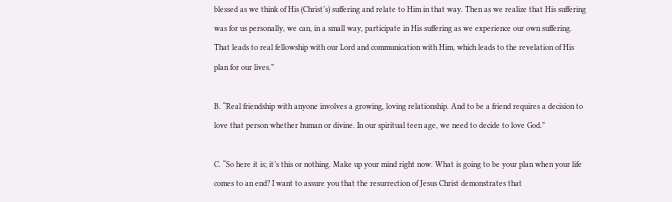blessed as we think of His (Christ’s) suffering and relate to Him in that way. Then as we realize that His suffering was for us personally, we can, in a small way, participate in His suffering as we experience our own suffering. That leads to real fellowship with our Lord and communication with Him, which leads to the revelation of His plan for our lives.”

B. “Real friendship with anyone involves a growing, loving relationship. And to be a friend requires a decision to love that person whether human or divine. In our spiritual teen age, we need to decide to love God.”

C. “So here it is; it’s this or nothing. Make up your mind right now. What is going to be your plan when your life comes to an end? I want to assure you that the resurrection of Jesus Christ demonstrates that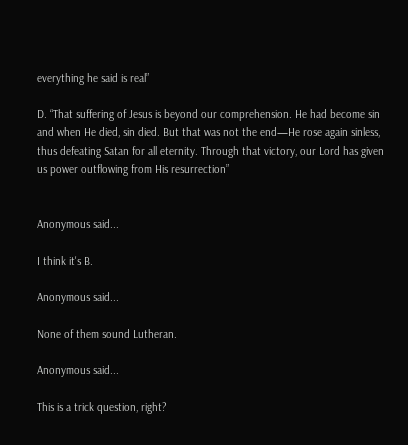everything he said is real”

D. “That suffering of Jesus is beyond our comprehension. He had become sin and when He died, sin died. But that was not the end—He rose again sinless, thus defeating Satan for all eternity. Through that victory, our Lord has given us power outflowing from His resurrection”


Anonymous said...

I think it's B.

Anonymous said...

None of them sound Lutheran.

Anonymous said...

This is a trick question, right?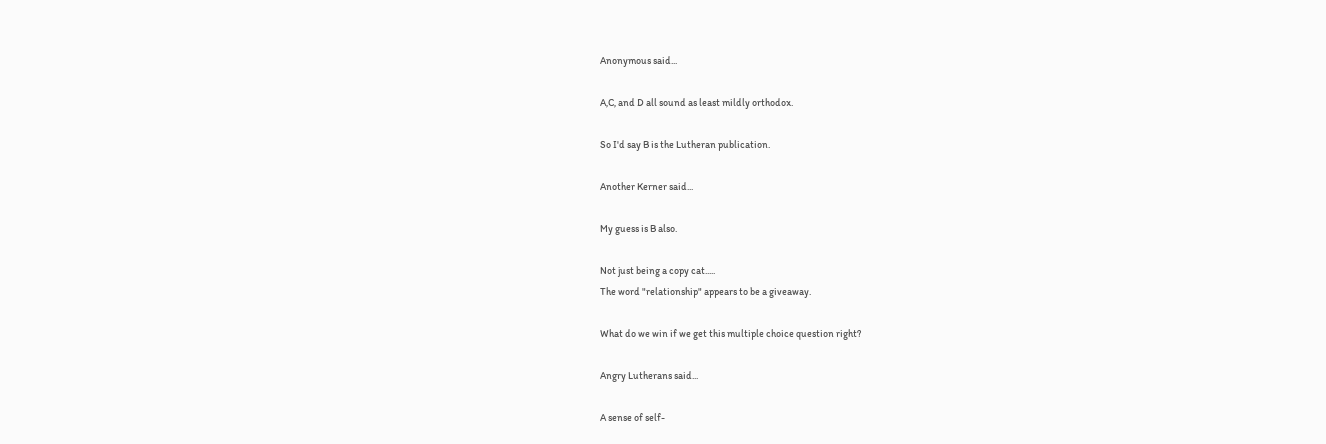Anonymous said...

A,C, and D all sound as least mildly orthodox.

So I'd say B is the Lutheran publication.

Another Kerner said...

My guess is B also.

Not just being a copy cat.....
The word "relationship" appears to be a giveaway.

What do we win if we get this multiple choice question right?

Angry Lutherans said...

A sense of self-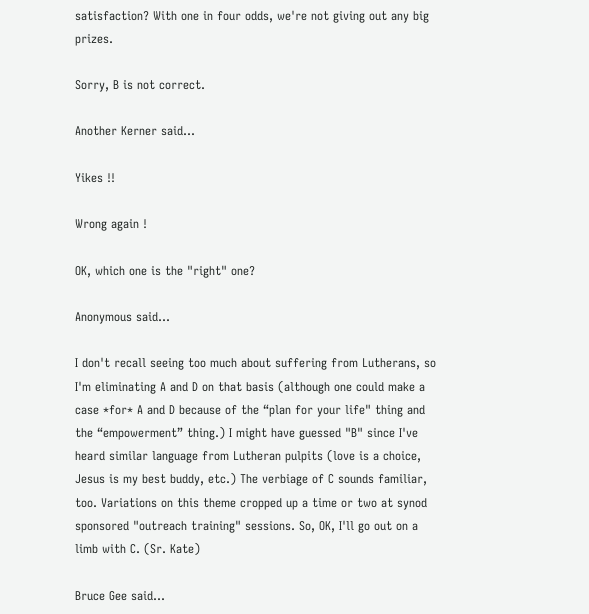satisfaction? With one in four odds, we're not giving out any big prizes.

Sorry, B is not correct.

Another Kerner said...

Yikes !!

Wrong again !

OK, which one is the "right" one?

Anonymous said...

I don't recall seeing too much about suffering from Lutherans, so I'm eliminating A and D on that basis (although one could make a case *for* A and D because of the “plan for your life" thing and the “empowerment” thing.) I might have guessed "B" since I've heard similar language from Lutheran pulpits (love is a choice, Jesus is my best buddy, etc.) The verbiage of C sounds familiar, too. Variations on this theme cropped up a time or two at synod sponsored "outreach training" sessions. So, OK, I'll go out on a limb with C. (Sr. Kate)

Bruce Gee said...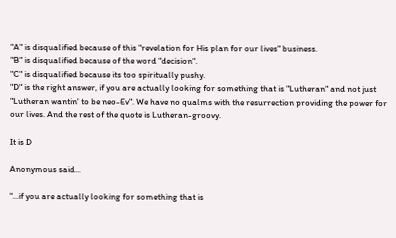"A" is disqualified because of this "revelation for His plan for our lives" business.
"B" is disqualified because of the word "decision".
"C" is disqualified because its too spiritually pushy.
"D" is the right answer, if you are actually looking for something that is "Lutheran" and not just "Lutheran wantin' to be neo-Ev". We have no qualms with the resurrection providing the power for our lives. And the rest of the quote is Lutheran-groovy.

It is D

Anonymous said...

"...if you are actually looking for something that is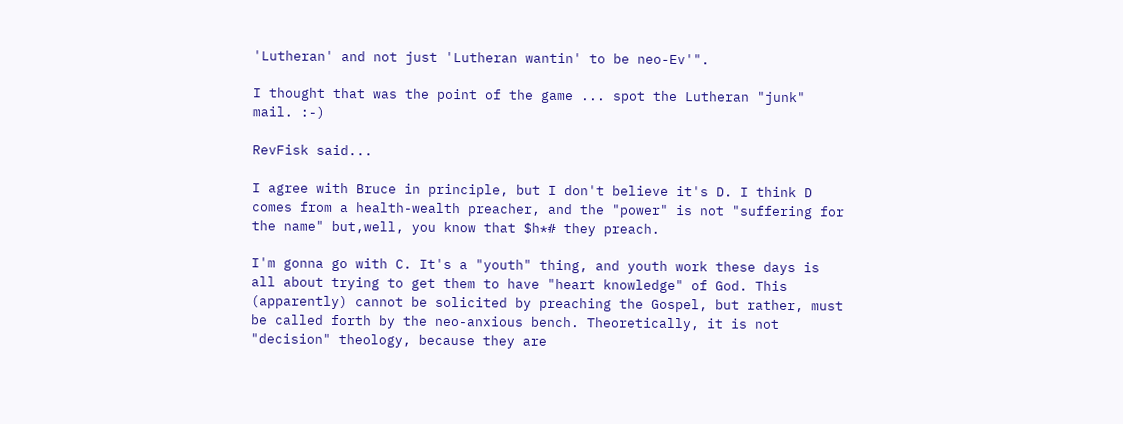'Lutheran' and not just 'Lutheran wantin' to be neo-Ev'".

I thought that was the point of the game ... spot the Lutheran "junk" mail. :-)

RevFisk said...

I agree with Bruce in principle, but I don't believe it's D. I think D comes from a health-wealth preacher, and the "power" is not "suffering for the name" but,well, you know that $h*# they preach.

I'm gonna go with C. It's a "youth" thing, and youth work these days is all about trying to get them to have "heart knowledge" of God. This (apparently) cannot be solicited by preaching the Gospel, but rather, must be called forth by the neo-anxious bench. Theoretically, it is not "decision" theology, because they are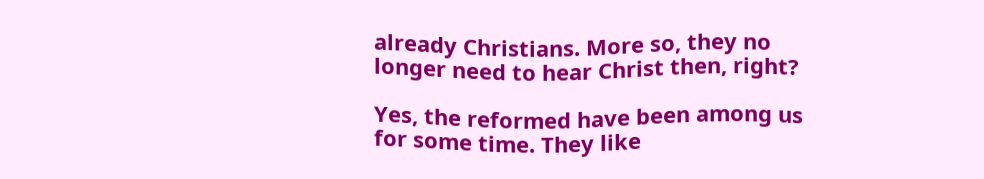already Christians. More so, they no longer need to hear Christ then, right?

Yes, the reformed have been among us for some time. They like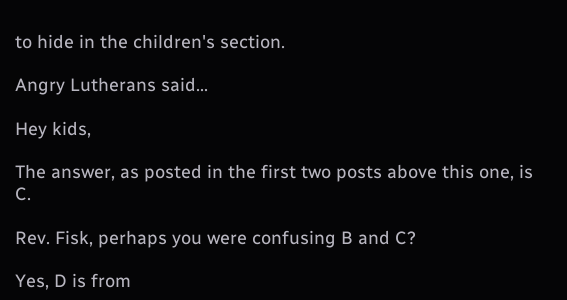to hide in the children's section.

Angry Lutherans said...

Hey kids,

The answer, as posted in the first two posts above this one, is C.

Rev. Fisk, perhaps you were confusing B and C?

Yes, D is from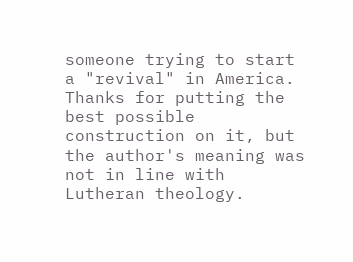someone trying to start a "revival" in America. Thanks for putting the best possible construction on it, but the author's meaning was not in line with Lutheran theology.